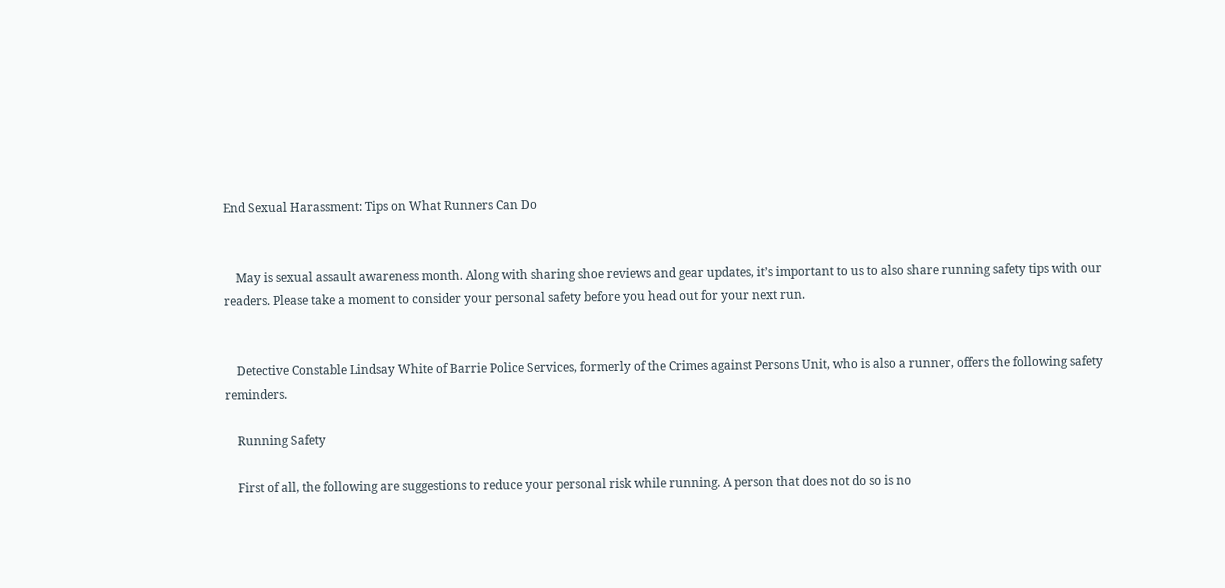End Sexual Harassment: Tips on What Runners Can Do


    May is sexual assault awareness month. Along with sharing shoe reviews and gear updates, it’s important to us to also share running safety tips with our readers. Please take a moment to consider your personal safety before you head out for your next run.


    Detective Constable Lindsay White of Barrie Police Services, formerly of the Crimes against Persons Unit, who is also a runner, offers the following safety reminders.

    Running Safety

    First of all, the following are suggestions to reduce your personal risk while running. A person that does not do so is no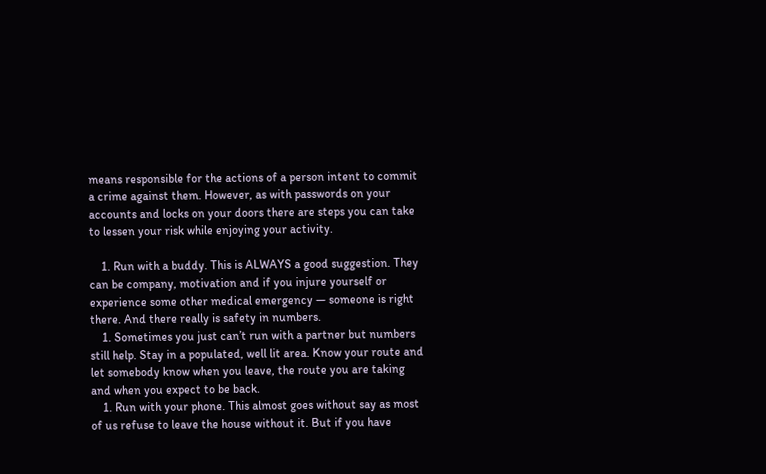means responsible for the actions of a person intent to commit a crime against them. However, as with passwords on your accounts and locks on your doors there are steps you can take to lessen your risk while enjoying your activity.

    1. Run with a buddy. This is ALWAYS a good suggestion. They can be company, motivation and if you injure yourself or experience some other medical emergency — someone is right there. And there really is safety in numbers.
    1. Sometimes you just can’t run with a partner but numbers still help. Stay in a populated, well lit area. Know your route and let somebody know when you leave, the route you are taking and when you expect to be back.
    1. Run with your phone. This almost goes without say as most of us refuse to leave the house without it. But if you have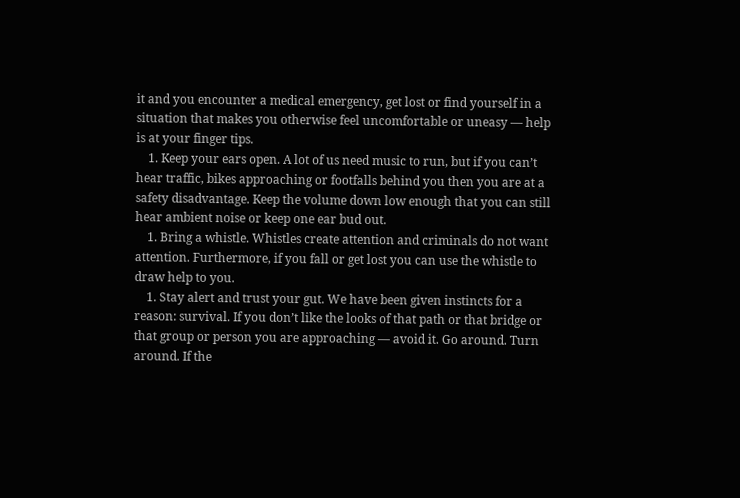it and you encounter a medical emergency, get lost or find yourself in a situation that makes you otherwise feel uncomfortable or uneasy — help is at your finger tips.
    1. Keep your ears open. A lot of us need music to run, but if you can’t hear traffic, bikes approaching or footfalls behind you then you are at a safety disadvantage. Keep the volume down low enough that you can still hear ambient noise or keep one ear bud out.
    1. Bring a whistle. Whistles create attention and criminals do not want attention. Furthermore, if you fall or get lost you can use the whistle to draw help to you.
    1. Stay alert and trust your gut. We have been given instincts for a reason: survival. If you don’t like the looks of that path or that bridge or that group or person you are approaching — avoid it. Go around. Turn around. If the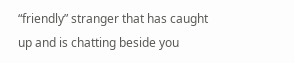“friendly” stranger that has caught up and is chatting beside you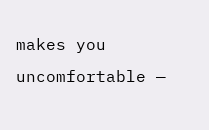makes you uncomfortable —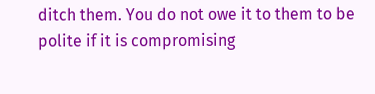ditch them. You do not owe it to them to be polite if it is compromising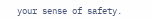your sense of safety.